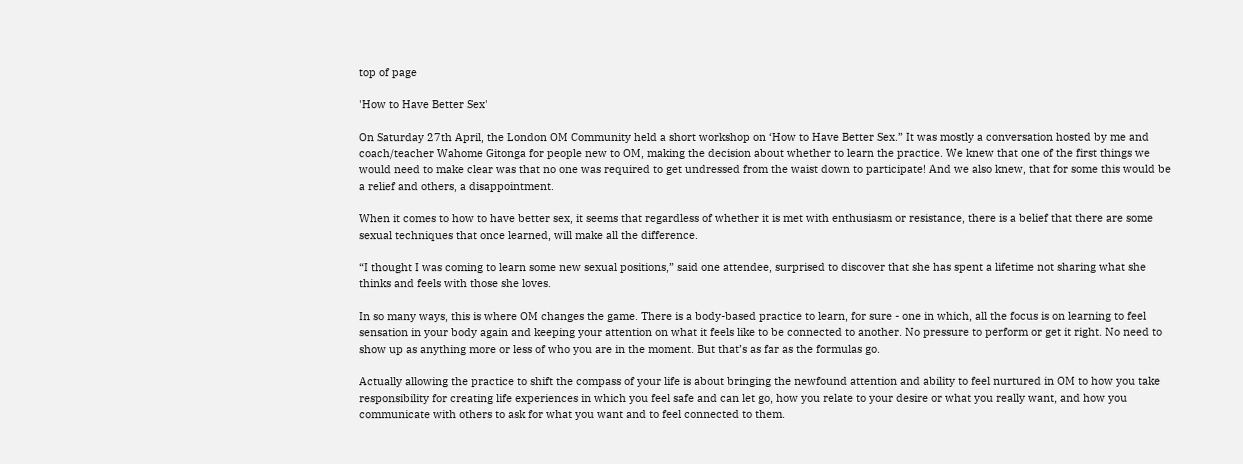top of page

'How to Have Better Sex'

On Saturday 27th April, the London OM Community held a short workshop on ‘How to Have Better Sex.” It was mostly a conversation hosted by me and coach/teacher Wahome Gitonga for people new to OM, making the decision about whether to learn the practice. We knew that one of the first things we would need to make clear was that no one was required to get undressed from the waist down to participate! And we also knew, that for some this would be a relief and others, a disappointment.

When it comes to how to have better sex, it seems that regardless of whether it is met with enthusiasm or resistance, there is a belief that there are some sexual techniques that once learned, will make all the difference.

“I thought I was coming to learn some new sexual positions,” said one attendee, surprised to discover that she has spent a lifetime not sharing what she thinks and feels with those she loves.

In so many ways, this is where OM changes the game. There is a body-based practice to learn, for sure - one in which, all the focus is on learning to feel sensation in your body again and keeping your attention on what it feels like to be connected to another. No pressure to perform or get it right. No need to show up as anything more or less of who you are in the moment. But that’s as far as the formulas go.

Actually allowing the practice to shift the compass of your life is about bringing the newfound attention and ability to feel nurtured in OM to how you take responsibility for creating life experiences in which you feel safe and can let go, how you relate to your desire or what you really want, and how you communicate with others to ask for what you want and to feel connected to them.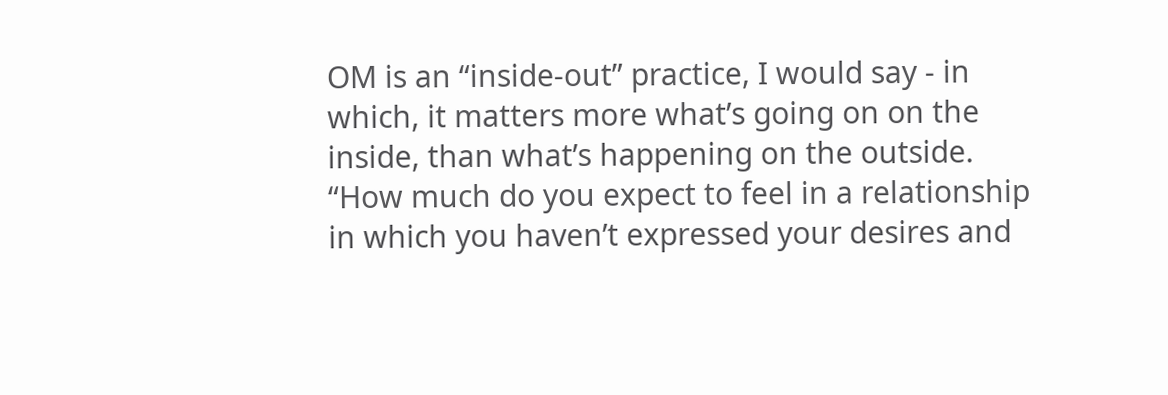OM is an “inside-out” practice, I would say - in which, it matters more what’s going on on the inside, than what’s happening on the outside. “How much do you expect to feel in a relationship in which you haven’t expressed your desires and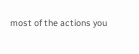most of the actions you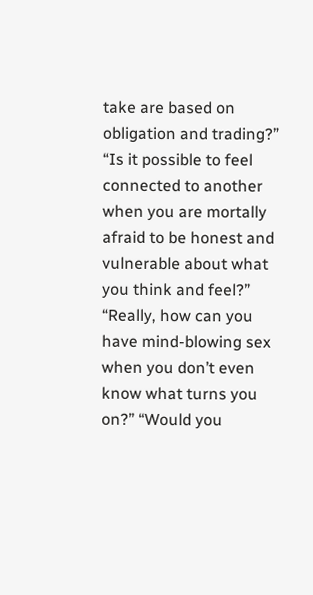take are based on obligation and trading?” “Is it possible to feel connected to another when you are mortally afraid to be honest and vulnerable about what you think and feel?” “Really, how can you have mind-blowing sex when you don’t even know what turns you on?” “Would you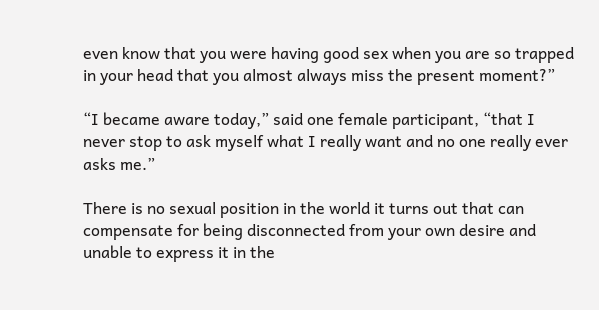even know that you were having good sex when you are so trapped in your head that you almost always miss the present moment?”

“I became aware today,” said one female participant, “that I never stop to ask myself what I really want and no one really ever asks me.”

There is no sexual position in the world it turns out that can compensate for being disconnected from your own desire and unable to express it in the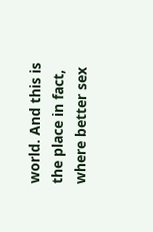world. And this is the place in fact, where better sex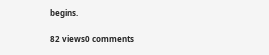begins.

82 views0 comments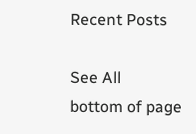Recent Posts

See All
bottom of page